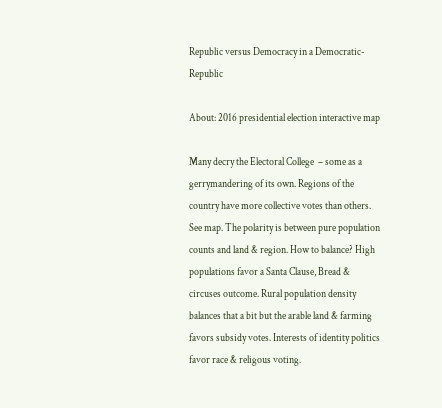Republic versus Democracy in a Democratic-Republic

About: 2016 presidential election interactive map

Many decry the Electoral College  – some as a gerrymandering of its own. Regions of the country have more collective votes than others. See map. The polarity is between pure population counts and land & region. How to balance? High populations favor a Santa Clause, Bread & circuses outcome. Rural population density balances that a bit but the arable land & farming favors subsidy votes. Interests of identity politics favor race & religous voting.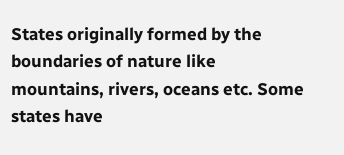States originally formed by the boundaries of nature like mountains, rivers, oceans etc. Some states have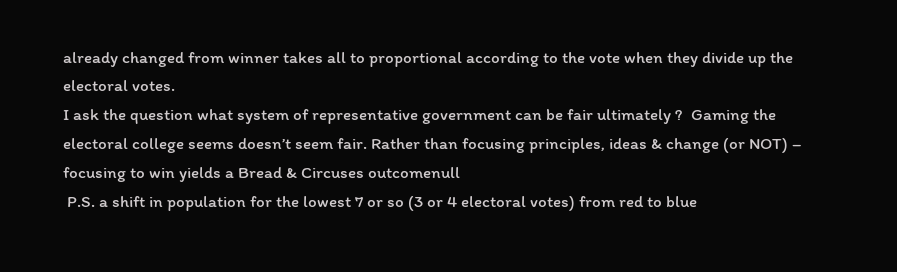already changed from winner takes all to proportional according to the vote when they divide up the electoral votes.
I ask the question what system of representative government can be fair ultimately ?  Gaming the electoral college seems doesn’t seem fair. Rather than focusing principles, ideas & change (or NOT) – focusing to win yields a Bread & Circuses outcomenull
 P.S. a shift in population for the lowest 7 or so (3 or 4 electoral votes) from red to blue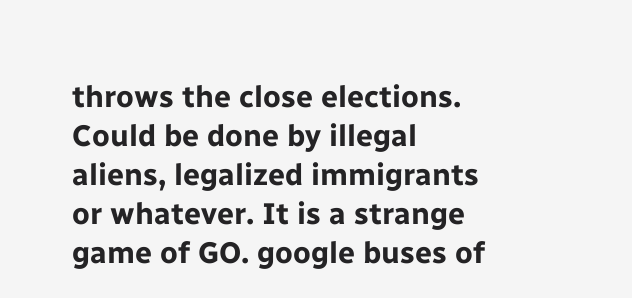throws the close elections.  Could be done by illegal aliens, legalized immigrants or whatever. It is a strange game of GO. google buses of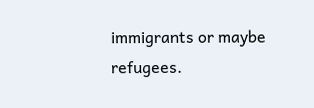immigrants or maybe refugees.